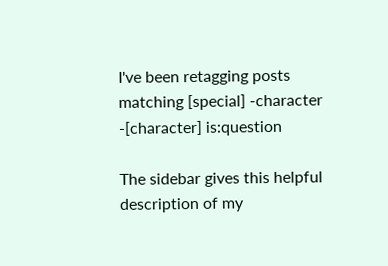I've been retagging posts matching [special] -character -[character] is:question

The sidebar gives this helpful description of my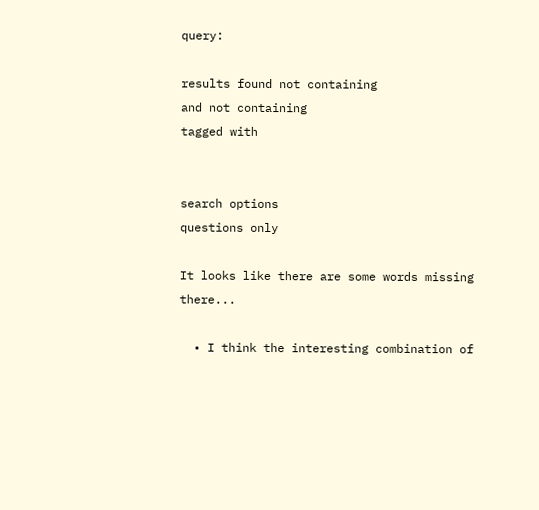query:

results found not containing
and not containing
tagged with


search options
questions only

It looks like there are some words missing there...

  • I think the interesting combination of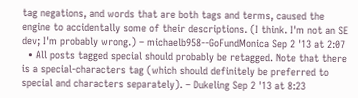tag negations, and words that are both tags and terms, caused the engine to accidentally some of their descriptions. (I think. I'm not an SE dev; I'm probably wrong.) – michaelb958--GoFundMonica Sep 2 '13 at 2:07
  • All posts tagged special should probably be retagged. Note that there is a special-characters tag (which should definitely be preferred to special and characters separately). – Dukeling Sep 2 '13 at 8:23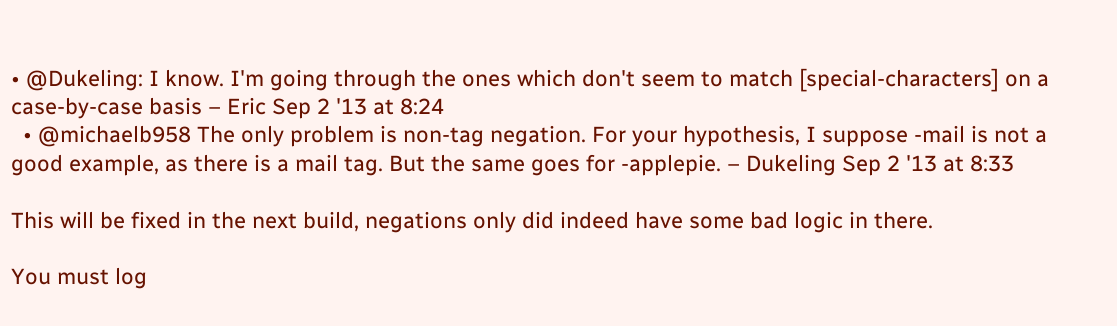• @Dukeling: I know. I'm going through the ones which don't seem to match [special-characters] on a case-by-case basis – Eric Sep 2 '13 at 8:24
  • @michaelb958 The only problem is non-tag negation. For your hypothesis, I suppose -mail is not a good example, as there is a mail tag. But the same goes for -applepie. – Dukeling Sep 2 '13 at 8:33

This will be fixed in the next build, negations only did indeed have some bad logic in there.

You must log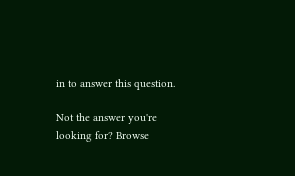in to answer this question.

Not the answer you're looking for? Browse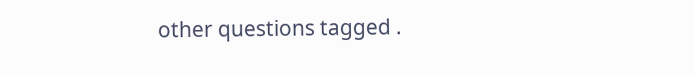other questions tagged .